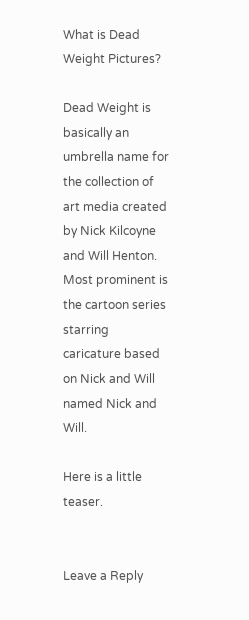What is Dead Weight Pictures?

Dead Weight is basically an umbrella name for the collection of art media created by Nick Kilcoyne and Will Henton. Most prominent is the cartoon series starring caricature based on Nick and Will named Nick and Will.

Here is a little teaser.


Leave a Reply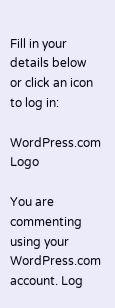Fill in your details below or click an icon to log in:

WordPress.com Logo

You are commenting using your WordPress.com account. Log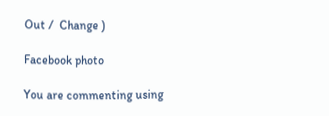Out /  Change )

Facebook photo

You are commenting using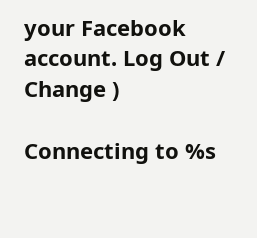your Facebook account. Log Out /  Change )

Connecting to %s